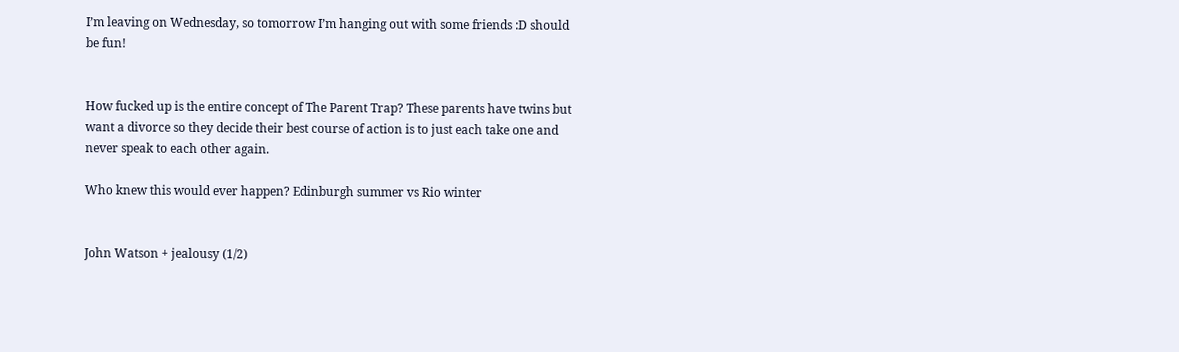I’m leaving on Wednesday, so tomorrow I’m hanging out with some friends :D should be fun!


How fucked up is the entire concept of The Parent Trap? These parents have twins but want a divorce so they decide their best course of action is to just each take one and never speak to each other again.

Who knew this would ever happen? Edinburgh summer vs Rio winter


John Watson + jealousy (1/2)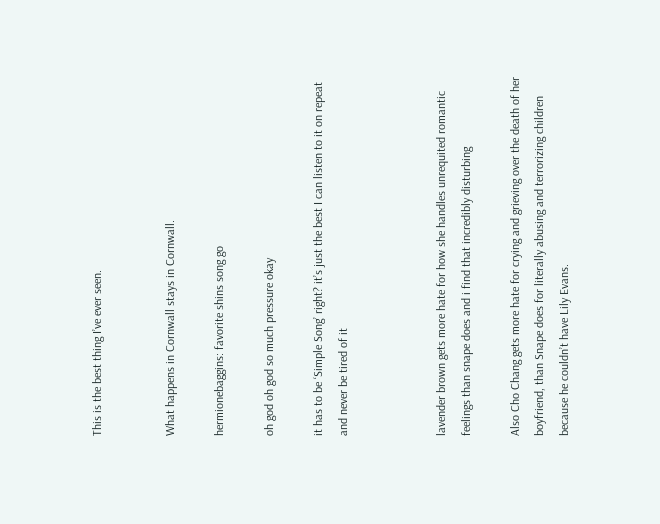This is the best thing I’ve ever seen.


What happens in Cornwall stays in Cornwall.

hermionebaggins: favorite shins song go

oh god oh god so much pressure okay

it has to be ‘Simple Song’ right? it’s just the best I can listen to it on repeat and never be tired of it



lavender brown gets more hate for how she handles unrequited romantic feelings than snape does and i find that incredibly disturbing

Also Cho Chang gets more hate for crying and grieving over the death of her boyfriend, than Snape does for literally abusing and terrorizing children because he couldn’t have Lily Evans.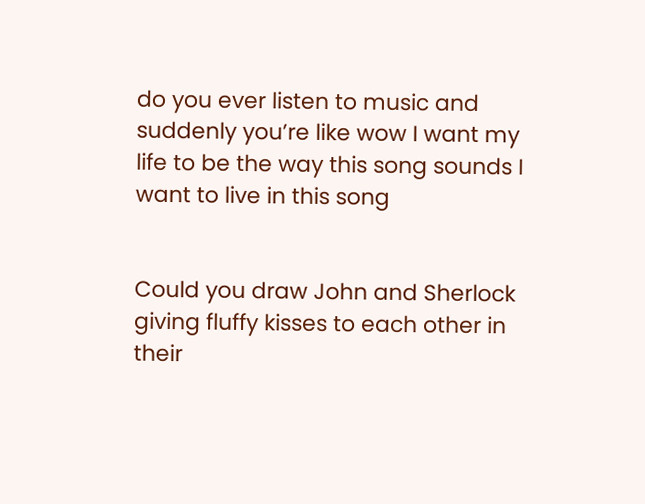do you ever listen to music and suddenly you’re like wow I want my life to be the way this song sounds I want to live in this song


Could you draw John and Sherlock giving fluffy kisses to each other in their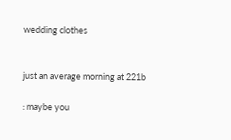wedding clothes


just an average morning at 221b

: maybe you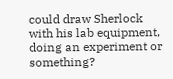could draw Sherlock with his lab equipment, doing an experiment or something?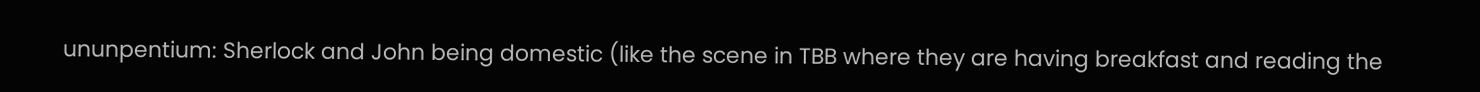ununpentium: Sherlock and John being domestic (like the scene in TBB where they are having breakfast and reading the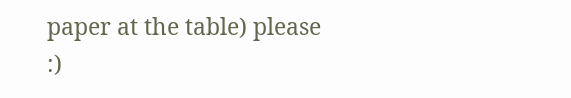paper at the table) please :)